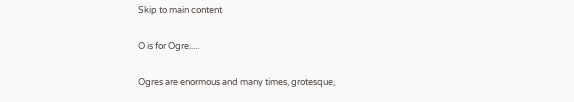Skip to main content

O is for Ogre.....

Ogres are enormous and many times, grotesque,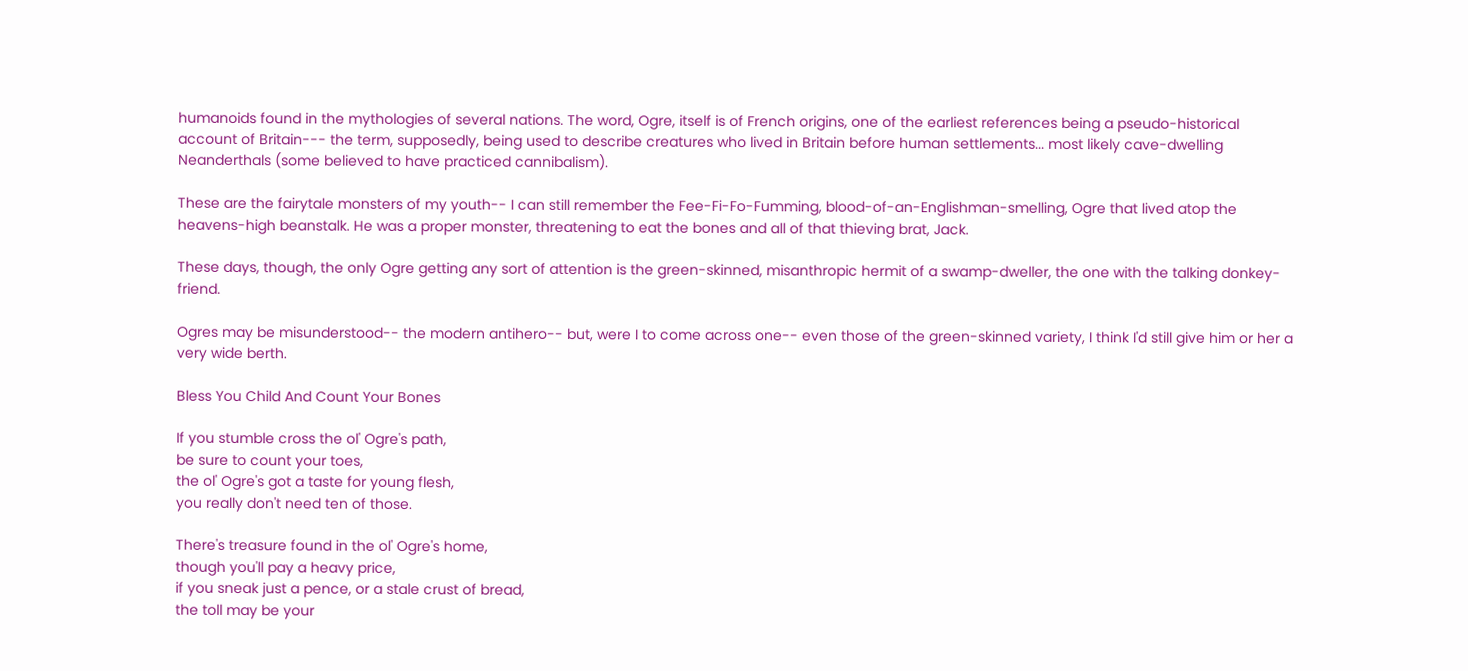humanoids found in the mythologies of several nations. The word, Ogre, itself is of French origins, one of the earliest references being a pseudo-historical account of Britain--- the term, supposedly, being used to describe creatures who lived in Britain before human settlements... most likely cave-dwelling Neanderthals (some believed to have practiced cannibalism).

These are the fairytale monsters of my youth-- I can still remember the Fee-Fi-Fo-Fumming, blood-of-an-Englishman-smelling, Ogre that lived atop the heavens-high beanstalk. He was a proper monster, threatening to eat the bones and all of that thieving brat, Jack.

These days, though, the only Ogre getting any sort of attention is the green-skinned, misanthropic hermit of a swamp-dweller, the one with the talking donkey-friend.

Ogres may be misunderstood-- the modern antihero-- but, were I to come across one-- even those of the green-skinned variety, I think I'd still give him or her a very wide berth.

Bless You Child And Count Your Bones

If you stumble cross the ol' Ogre's path,
be sure to count your toes,
the ol' Ogre's got a taste for young flesh,
you really don't need ten of those.

There's treasure found in the ol' Ogre's home,
though you'll pay a heavy price,
if you sneak just a pence, or a stale crust of bread,
the toll may be your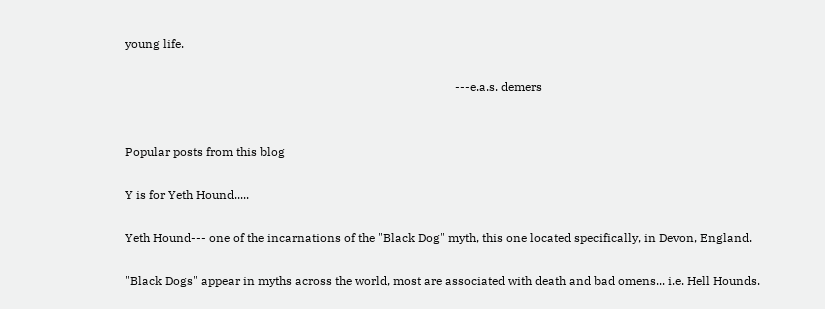young life.

                                                                                                              ---e.a.s. demers


Popular posts from this blog

Y is for Yeth Hound.....

Yeth Hound--- one of the incarnations of the "Black Dog" myth, this one located specifically, in Devon, England.

"Black Dogs" appear in myths across the world, most are associated with death and bad omens... i.e. Hell Hounds.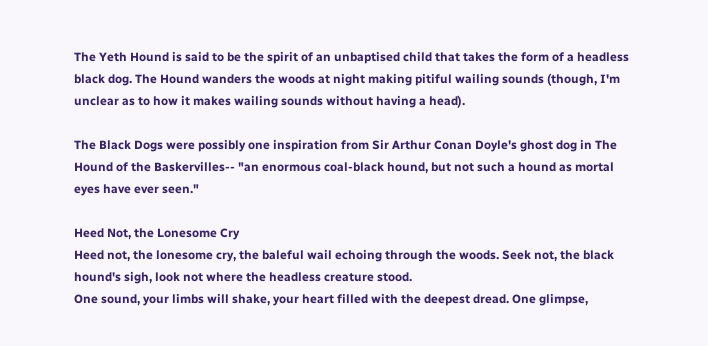The Yeth Hound is said to be the spirit of an unbaptised child that takes the form of a headless black dog. The Hound wanders the woods at night making pitiful wailing sounds (though, I'm unclear as to how it makes wailing sounds without having a head).

The Black Dogs were possibly one inspiration from Sir Arthur Conan Doyle's ghost dog in The Hound of the Baskervilles-- "an enormous coal-black hound, but not such a hound as mortal eyes have ever seen."

Heed Not, the Lonesome Cry
Heed not, the lonesome cry, the baleful wail echoing through the woods. Seek not, the black hound's sigh, look not where the headless creature stood.
One sound, your limbs will shake, your heart filled with the deepest dread. One glimpse,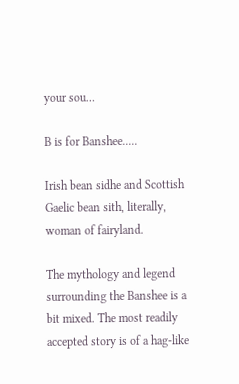your sou…

B is for Banshee.....

Irish bean sidhe and Scottish Gaelic bean sith, literally, woman of fairyland.

The mythology and legend surrounding the Banshee is a bit mixed. The most readily accepted story is of a hag-like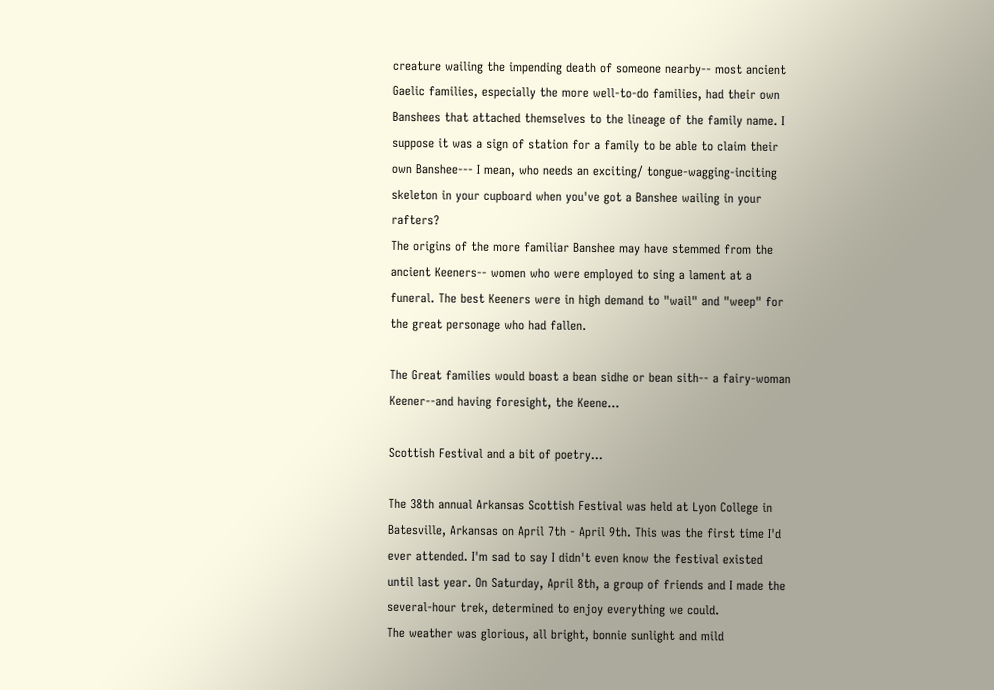creature wailing the impending death of someone nearby-- most ancient Gaelic families, especially the more well-to-do families, had their own Banshees that attached themselves to the lineage of the family name. I suppose it was a sign of station for a family to be able to claim their own Banshee--- I mean, who needs an exciting/ tongue-wagging-inciting skeleton in your cupboard when you've got a Banshee wailing in your rafters?
The origins of the more familiar Banshee may have stemmed from the ancient Keeners-- women who were employed to sing a lament at a funeral. The best Keeners were in high demand to "wail" and "weep" for the great personage who had fallen.

The Great families would boast a bean sidhe or bean sith-- a fairy-woman Keener--and having foresight, the Keene…

Scottish Festival and a bit of poetry...

The 38th annual Arkansas Scottish Festival was held at Lyon College in Batesville, Arkansas on April 7th - April 9th. This was the first time I'd ever attended. I'm sad to say I didn't even know the festival existed until last year. On Saturday, April 8th, a group of friends and I made the several-hour trek, determined to enjoy everything we could.
The weather was glorious, all bright, bonnie sunlight and mild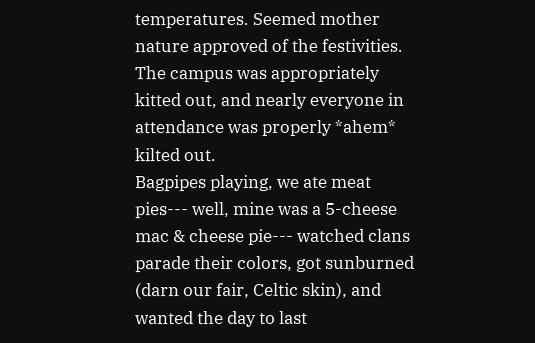temperatures. Seemed mother nature approved of the festivities. The campus was appropriately kitted out, and nearly everyone in attendance was properly *ahem* kilted out.
Bagpipes playing, we ate meat pies--- well, mine was a 5-cheese mac & cheese pie--- watched clans parade their colors, got sunburned (darn our fair, Celtic skin), and wanted the day to last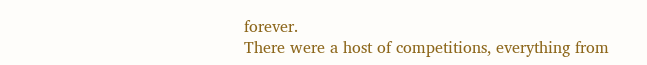forever.
There were a host of competitions, everything from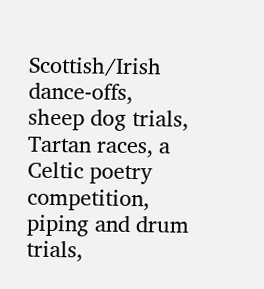Scottish/Irish dance-offs, sheep dog trials, Tartan races, a Celtic poetry competition, piping and drum trials,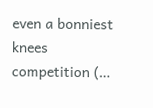even a bonniest knees competition (…